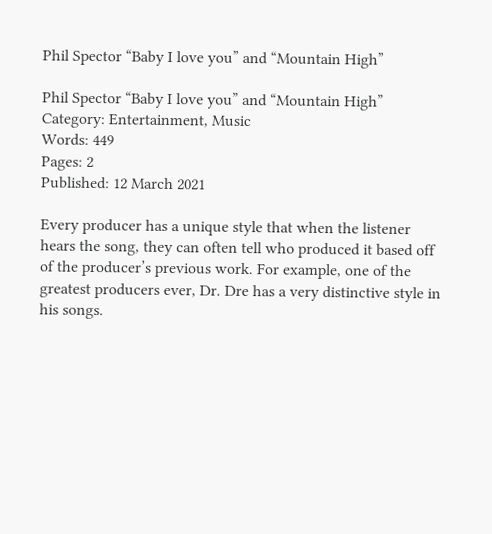Phil Spector “Baby I love you” and “Mountain High”

Phil Spector “Baby I love you” and “Mountain High”
Category: Entertainment, Music
Words: 449
Pages: 2
Published: 12 March 2021

Every producer has a unique style that when the listener hears the song, they can often tell who produced it based off of the producer’s previous work. For example, one of the greatest producers ever, Dr. Dre has a very distinctive style in his songs.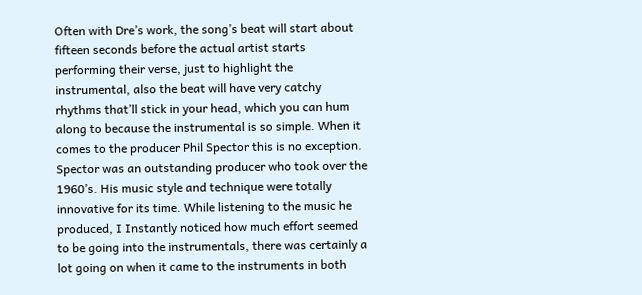Often with Dre’s work, the song’s beat will start about fifteen seconds before the actual artist starts performing their verse, just to highlight the instrumental, also the beat will have very catchy rhythms that’ll stick in your head, which you can hum along to because the instrumental is so simple. When it comes to the producer Phil Spector this is no exception. Spector was an outstanding producer who took over the 1960’s. His music style and technique were totally innovative for its time. While listening to the music he produced, I Instantly noticed how much effort seemed to be going into the instrumentals, there was certainly a lot going on when it came to the instruments in both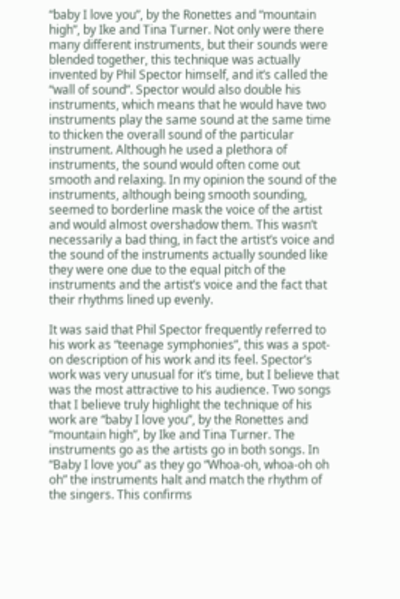“baby I love you”, by the Ronettes and “mountain high”, by Ike and Tina Turner. Not only were there many different instruments, but their sounds were blended together, this technique was actually invented by Phil Spector himself, and it’s called the “wall of sound”. Spector would also double his instruments, which means that he would have two instruments play the same sound at the same time to thicken the overall sound of the particular instrument. Although he used a plethora of instruments, the sound would often come out smooth and relaxing. In my opinion the sound of the instruments, although being smooth sounding, seemed to borderline mask the voice of the artist and would almost overshadow them. This wasn’t necessarily a bad thing, in fact the artist’s voice and the sound of the instruments actually sounded like they were one due to the equal pitch of the instruments and the artist’s voice and the fact that their rhythms lined up evenly.

It was said that Phil Spector frequently referred to his work as “teenage symphonies”, this was a spot-on description of his work and its feel. Spector’s work was very unusual for it’s time, but I believe that was the most attractive to his audience. Two songs that I believe truly highlight the technique of his work are “baby I love you”, by the Ronettes and “mountain high”, by Ike and Tina Turner. The instruments go as the artists go in both songs. In “Baby I love you” as they go “Whoa-oh, whoa-oh oh oh” the instruments halt and match the rhythm of the singers. This confirms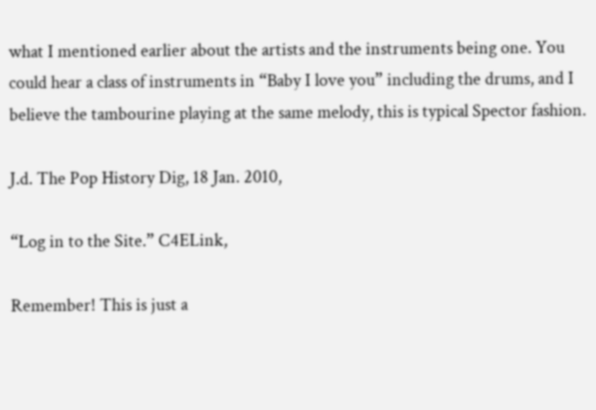what I mentioned earlier about the artists and the instruments being one. You could hear a class of instruments in “Baby I love you” including the drums, and I believe the tambourine playing at the same melody, this is typical Spector fashion.

J.d. The Pop History Dig, 18 Jan. 2010,

“Log in to the Site.” C4ELink,

Remember! This is just a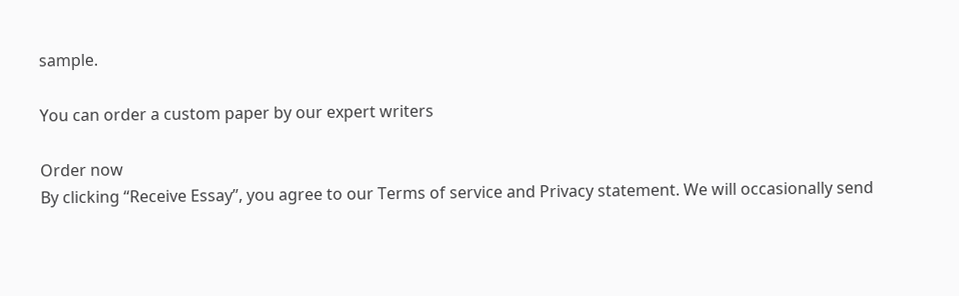sample.

You can order a custom paper by our expert writers

Order now
By clicking “Receive Essay”, you agree to our Terms of service and Privacy statement. We will occasionally send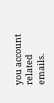you account related emails.